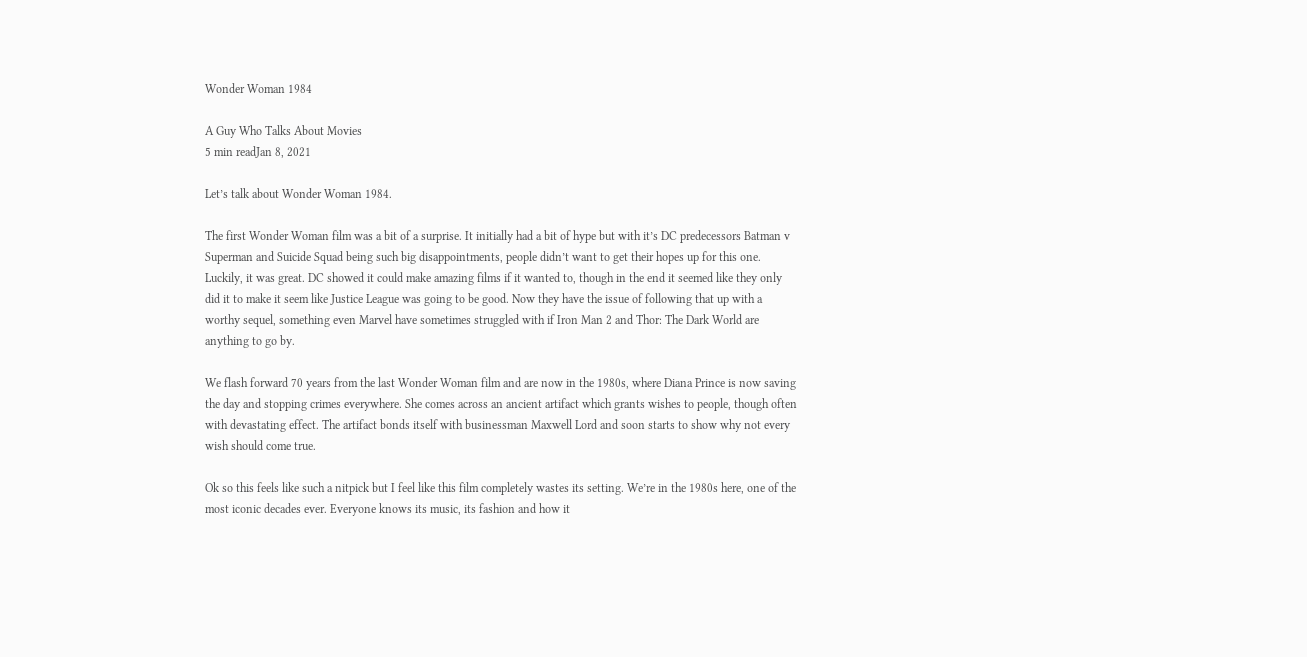Wonder Woman 1984

A Guy Who Talks About Movies
5 min readJan 8, 2021

Let’s talk about Wonder Woman 1984.

The first Wonder Woman film was a bit of a surprise. It initially had a bit of hype but with it’s DC predecessors Batman v Superman and Suicide Squad being such big disappointments, people didn’t want to get their hopes up for this one. Luckily, it was great. DC showed it could make amazing films if it wanted to, though in the end it seemed like they only did it to make it seem like Justice League was going to be good. Now they have the issue of following that up with a worthy sequel, something even Marvel have sometimes struggled with if Iron Man 2 and Thor: The Dark World are anything to go by.

We flash forward 70 years from the last Wonder Woman film and are now in the 1980s, where Diana Prince is now saving the day and stopping crimes everywhere. She comes across an ancient artifact which grants wishes to people, though often with devastating effect. The artifact bonds itself with businessman Maxwell Lord and soon starts to show why not every wish should come true.

Ok so this feels like such a nitpick but I feel like this film completely wastes its setting. We’re in the 1980s here, one of the most iconic decades ever. Everyone knows its music, its fashion and how it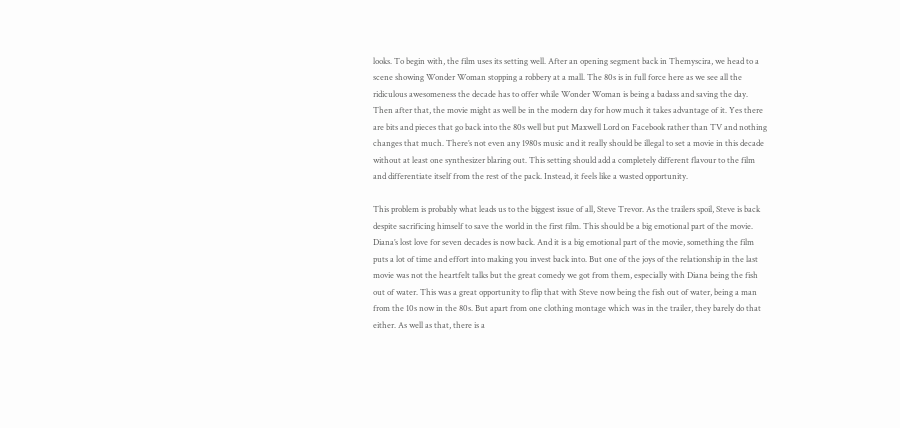looks. To begin with, the film uses its setting well. After an opening segment back in Themyscira, we head to a scene showing Wonder Woman stopping a robbery at a mall. The 80s is in full force here as we see all the ridiculous awesomeness the decade has to offer while Wonder Woman is being a badass and saving the day. Then after that, the movie might as well be in the modern day for how much it takes advantage of it. Yes there are bits and pieces that go back into the 80s well but put Maxwell Lord on Facebook rather than TV and nothing changes that much. There’s not even any 1980s music and it really should be illegal to set a movie in this decade without at least one synthesizer blaring out. This setting should add a completely different flavour to the film and differentiate itself from the rest of the pack. Instead, it feels like a wasted opportunity.

This problem is probably what leads us to the biggest issue of all, Steve Trevor. As the trailers spoil, Steve is back despite sacrificing himself to save the world in the first film. This should be a big emotional part of the movie. Diana’s lost love for seven decades is now back. And it is a big emotional part of the movie, something the film puts a lot of time and effort into making you invest back into. But one of the joys of the relationship in the last movie was not the heartfelt talks but the great comedy we got from them, especially with Diana being the fish out of water. This was a great opportunity to flip that with Steve now being the fish out of water, being a man from the 10s now in the 80s. But apart from one clothing montage which was in the trailer, they barely do that either. As well as that, there is a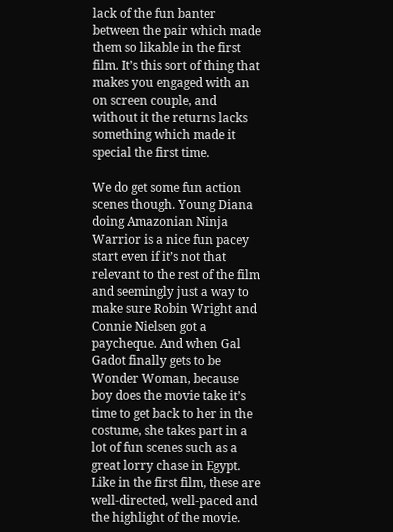lack of the fun banter between the pair which made them so likable in the first film. It’s this sort of thing that makes you engaged with an on screen couple, and without it the returns lacks something which made it special the first time.

We do get some fun action scenes though. Young Diana doing Amazonian Ninja Warrior is a nice fun pacey start even if it’s not that relevant to the rest of the film and seemingly just a way to make sure Robin Wright and Connie Nielsen got a paycheque. And when Gal Gadot finally gets to be Wonder Woman, because boy does the movie take it’s time to get back to her in the costume, she takes part in a lot of fun scenes such as a great lorry chase in Egypt. Like in the first film, these are well-directed, well-paced and the highlight of the movie.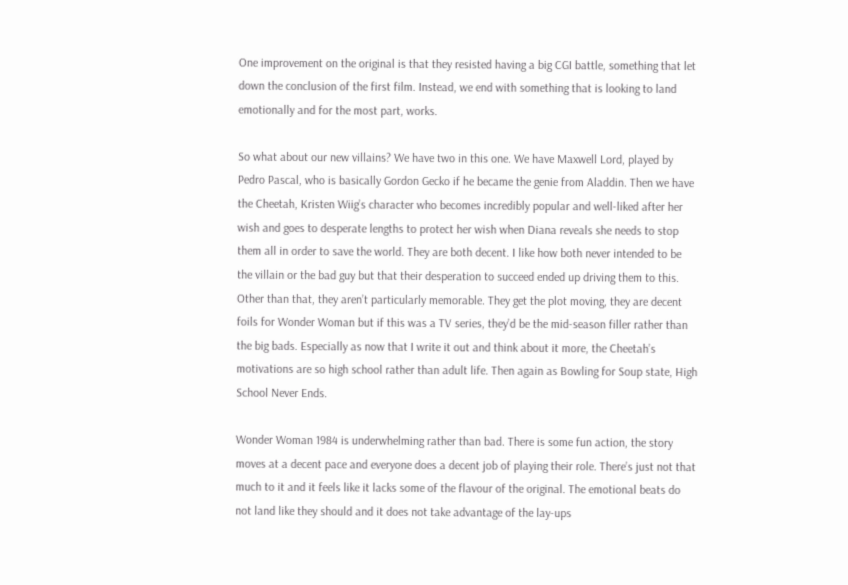One improvement on the original is that they resisted having a big CGI battle, something that let down the conclusion of the first film. Instead, we end with something that is looking to land emotionally and for the most part, works.

So what about our new villains? We have two in this one. We have Maxwell Lord, played by Pedro Pascal, who is basically Gordon Gecko if he became the genie from Aladdin. Then we have the Cheetah, Kristen Wiig’s character who becomes incredibly popular and well-liked after her wish and goes to desperate lengths to protect her wish when Diana reveals she needs to stop them all in order to save the world. They are both decent. I like how both never intended to be the villain or the bad guy but that their desperation to succeed ended up driving them to this. Other than that, they aren’t particularly memorable. They get the plot moving, they are decent foils for Wonder Woman but if this was a TV series, they’d be the mid-season filler rather than the big bads. Especially as now that I write it out and think about it more, the Cheetah’s motivations are so high school rather than adult life. Then again as Bowling for Soup state, High School Never Ends.

Wonder Woman 1984 is underwhelming rather than bad. There is some fun action, the story moves at a decent pace and everyone does a decent job of playing their role. There’s just not that much to it and it feels like it lacks some of the flavour of the original. The emotional beats do not land like they should and it does not take advantage of the lay-ups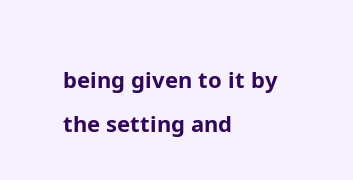being given to it by the setting and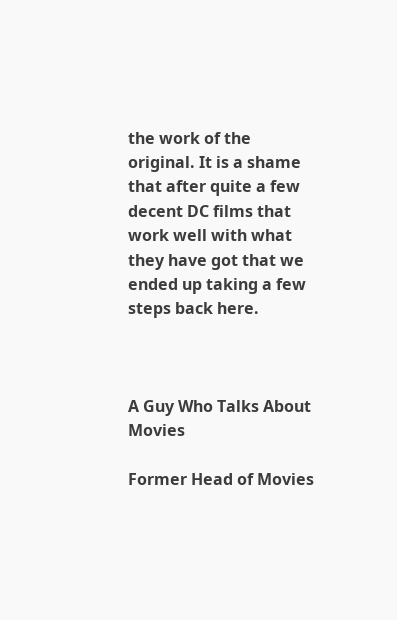the work of the original. It is a shame that after quite a few decent DC films that work well with what they have got that we ended up taking a few steps back here.



A Guy Who Talks About Movies

Former Head of Movies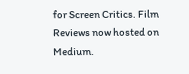for Screen Critics. Film Reviews now hosted on Medium.